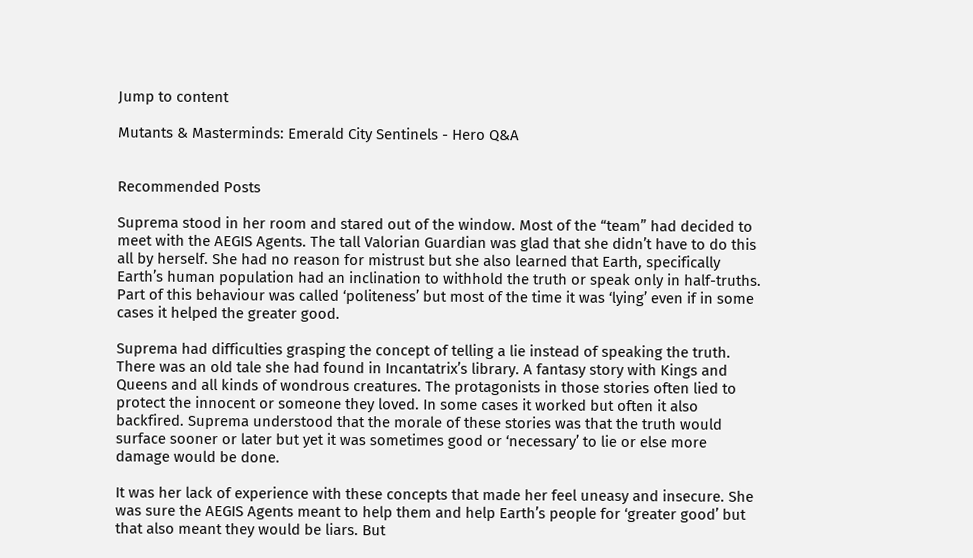Jump to content

Mutants & Masterminds: Emerald City Sentinels - Hero Q&A


Recommended Posts

Suprema stood in her room and stared out of the window. Most of the “team” had decided to meet with the AEGIS Agents. The tall Valorian Guardian was glad that she didn’t have to do this all by herself. She had no reason for mistrust but she also learned that Earth, specifically Earth’s human population had an inclination to withhold the truth or speak only in half-truths. Part of this behaviour was called ‘politeness’ but most of the time it was ‘lying’ even if in some cases it helped the greater good.

Suprema had difficulties grasping the concept of telling a lie instead of speaking the truth. There was an old tale she had found in Incantatrix’s library. A fantasy story with Kings and Queens and all kinds of wondrous creatures. The protagonists in those stories often lied to protect the innocent or someone they loved. In some cases it worked but often it also backfired. Suprema understood that the morale of these stories was that the truth would surface sooner or later but yet it was sometimes good or ‘necessary’ to lie or else more damage would be done.

It was her lack of experience with these concepts that made her feel uneasy and insecure. She was sure the AEGIS Agents meant to help them and help Earth’s people for ‘greater good’ but that also meant they would be liars. But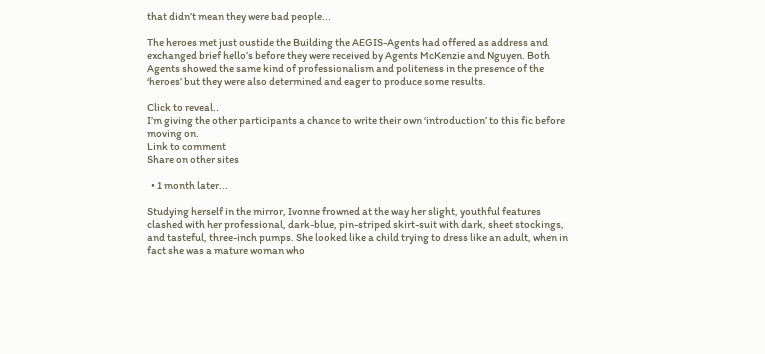that didn’t mean they were bad people...

The heroes met just oustide the Building the AEGIS-Agents had offered as address and exchanged brief hello’s before they were received by Agents McKenzie and Nguyen. Both Agents showed the same kind of professionalism and politeness in the presence of the ‘heroes’ but they were also determined and eager to produce some results.

Click to reveal..
I’m giving the other participants a chance to write their own ‘introduction’ to this fic before moving on.
Link to comment
Share on other sites

  • 1 month later...

Studying herself in the mirror, Ivonne frowned at the way her slight, youthful features clashed with her professional, dark-blue, pin-striped skirt-suit with dark, sheet stockings, and tasteful, three-inch pumps. She looked like a child trying to dress like an adult, when in fact she was a mature woman who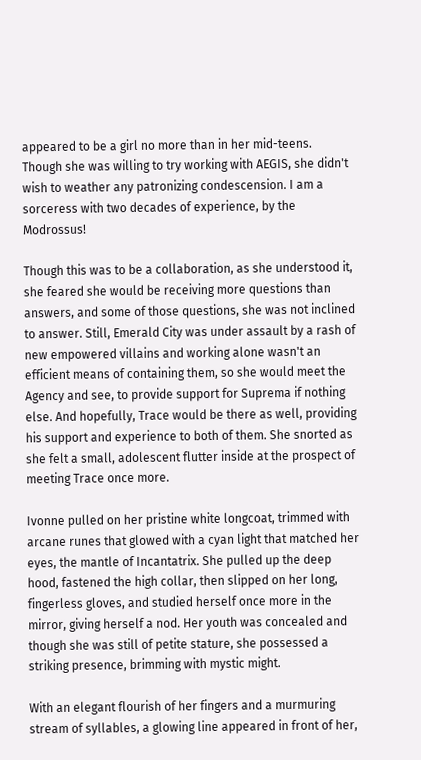appeared to be a girl no more than in her mid-teens. Though she was willing to try working with AEGIS, she didn't wish to weather any patronizing condescension. I am a sorceress with two decades of experience, by the Modrossus!

Though this was to be a collaboration, as she understood it, she feared she would be receiving more questions than answers, and some of those questions, she was not inclined to answer. Still, Emerald City was under assault by a rash of new empowered villains and working alone wasn't an efficient means of containing them, so she would meet the Agency and see, to provide support for Suprema if nothing else. And hopefully, Trace would be there as well, providing his support and experience to both of them. She snorted as she felt a small, adolescent flutter inside at the prospect of meeting Trace once more.

Ivonne pulled on her pristine white longcoat, trimmed with arcane runes that glowed with a cyan light that matched her eyes, the mantle of Incantatrix. She pulled up the deep hood, fastened the high collar, then slipped on her long, fingerless gloves, and studied herself once more in the mirror, giving herself a nod. Her youth was concealed and though she was still of petite stature, she possessed a striking presence, brimming with mystic might.

With an elegant flourish of her fingers and a murmuring stream of syllables, a glowing line appeared in front of her,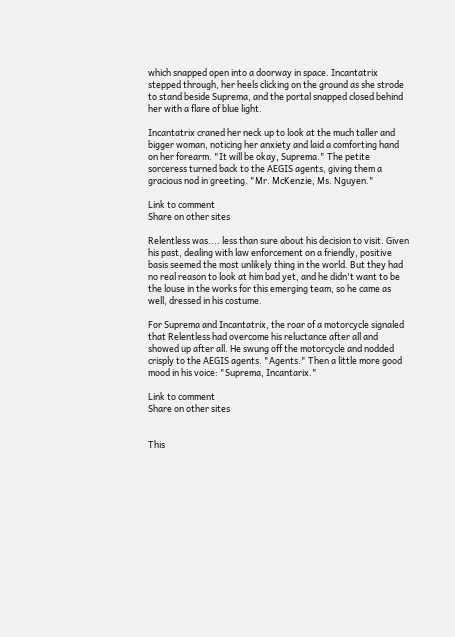which snapped open into a doorway in space. Incantatrix stepped through, her heels clicking on the ground as she strode to stand beside Suprema, and the portal snapped closed behind her with a flare of blue light.

Incantatrix craned her neck up to look at the much taller and bigger woman, noticing her anxiety and laid a comforting hand on her forearm. "It will be okay, Suprema." The petite sorceress turned back to the AEGIS agents, giving them a gracious nod in greeting. "Mr. McKenzie, Ms. Nguyen."

Link to comment
Share on other sites

Relentless was.... less than sure about his decision to visit. Given his past, dealing with law enforcement on a friendly, positive basis seemed the most unlikely thing in the world. But they had no real reason to look at him bad yet, and he didn't want to be the louse in the works for this emerging team, so he came as well, dressed in his costume.

For Suprema and Incantatrix, the roar of a motorcycle signaled that Relentless had overcome his reluctance after all and showed up after all. He swung off the motorcycle and nodded crisply to the AEGIS agents. "Agents." Then a little more good mood in his voice: "Suprema, Incantarix."

Link to comment
Share on other sites


This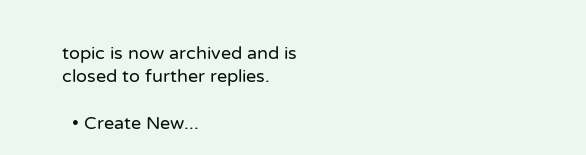topic is now archived and is closed to further replies.

  • Create New...